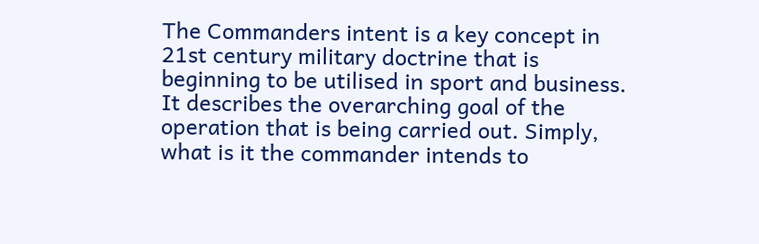The Commanders intent is a key concept in 21st century military doctrine that is beginning to be utilised in sport and business. It describes the overarching goal of the operation that is being carried out. Simply, what is it the commander intends to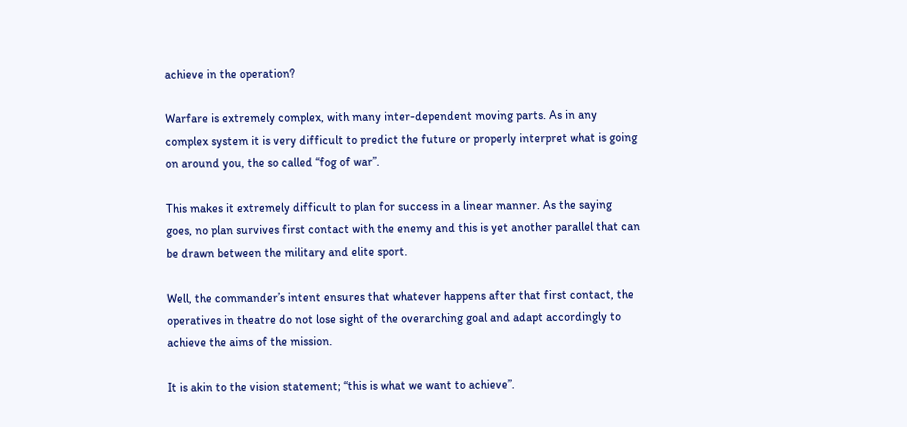achieve in the operation?

Warfare is extremely complex, with many inter-dependent moving parts. As in any complex system it is very difficult to predict the future or properly interpret what is going on around you, the so called “fog of war”.

This makes it extremely difficult to plan for success in a linear manner. As the saying goes, no plan survives first contact with the enemy and this is yet another parallel that can be drawn between the military and elite sport.

Well, the commander’s intent ensures that whatever happens after that first contact, the operatives in theatre do not lose sight of the overarching goal and adapt accordingly to achieve the aims of the mission.

It is akin to the vision statement; “this is what we want to achieve”.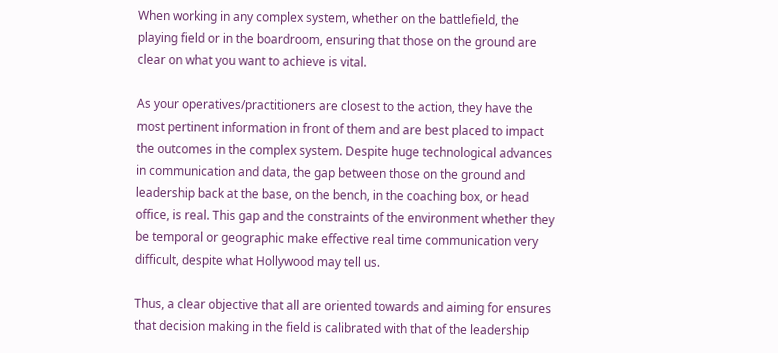When working in any complex system, whether on the battlefield, the playing field or in the boardroom, ensuring that those on the ground are clear on what you want to achieve is vital.

As your operatives/practitioners are closest to the action, they have the most pertinent information in front of them and are best placed to impact the outcomes in the complex system. Despite huge technological advances in communication and data, the gap between those on the ground and leadership back at the base, on the bench, in the coaching box, or head office, is real. This gap and the constraints of the environment whether they be temporal or geographic make effective real time communication very difficult, despite what Hollywood may tell us.

Thus, a clear objective that all are oriented towards and aiming for ensures that decision making in the field is calibrated with that of the leadership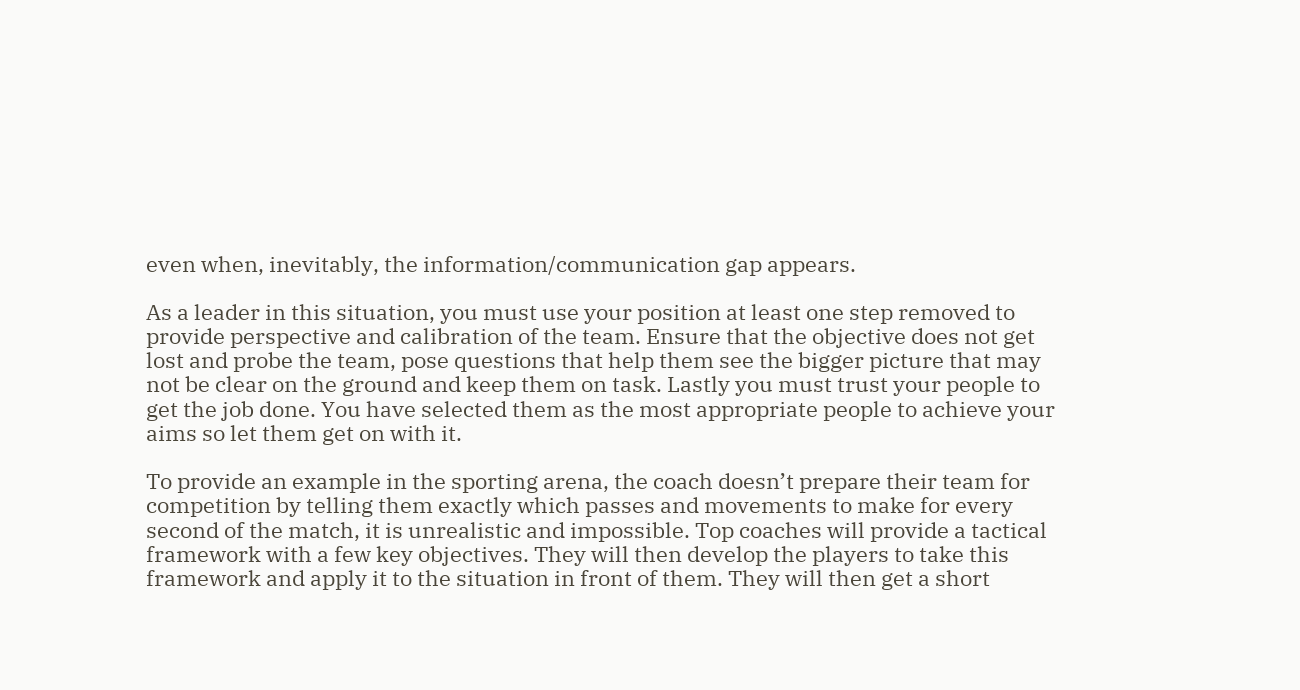even when, inevitably, the information/communication gap appears.

As a leader in this situation, you must use your position at least one step removed to provide perspective and calibration of the team. Ensure that the objective does not get lost and probe the team, pose questions that help them see the bigger picture that may not be clear on the ground and keep them on task. Lastly you must trust your people to get the job done. You have selected them as the most appropriate people to achieve your aims so let them get on with it.

To provide an example in the sporting arena, the coach doesn’t prepare their team for competition by telling them exactly which passes and movements to make for every second of the match, it is unrealistic and impossible. Top coaches will provide a tactical framework with a few key objectives. They will then develop the players to take this framework and apply it to the situation in front of them. They will then get a short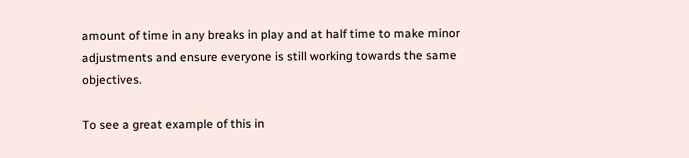amount of time in any breaks in play and at half time to make minor adjustments and ensure everyone is still working towards the same objectives.

To see a great example of this in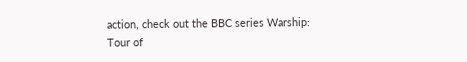action, check out the BBC series Warship: Tour of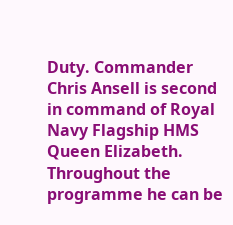Duty. Commander Chris Ansell is second in command of Royal Navy Flagship HMS Queen Elizabeth. Throughout the programme he can be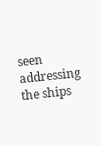seen addressing the ships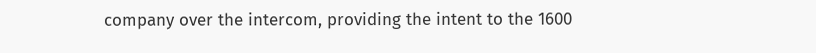company over the intercom, providing the intent to the 1600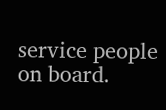service people on board.